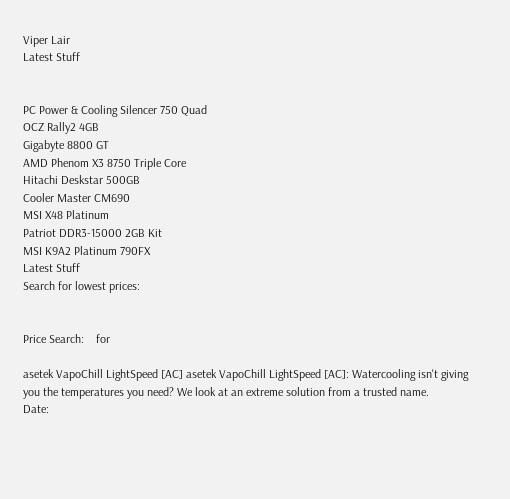Viper Lair
Latest Stuff


PC Power & Cooling Silencer 750 Quad
OCZ Rally2 4GB
Gigabyte 8800 GT
AMD Phenom X3 8750 Triple Core
Hitachi Deskstar 500GB
Cooler Master CM690
MSI X48 Platinum
Patriot DDR3-15000 2GB Kit
MSI K9A2 Platinum 790FX
Latest Stuff
Search for lowest prices:


Price Search:    for

asetek VapoChill LightSpeed [AC] asetek VapoChill LightSpeed [AC]: Watercooling isn't giving you the temperatures you need? We look at an extreme solution from a trusted name.
Date: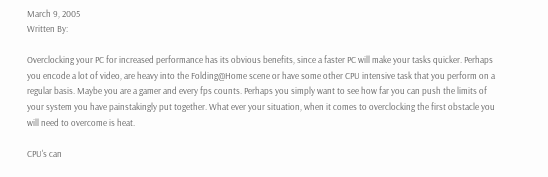March 9, 2005
Written By:

Overclocking your PC for increased performance has its obvious benefits, since a faster PC will make your tasks quicker. Perhaps you encode a lot of video, are heavy into the Folding@Home scene or have some other CPU intensive task that you perform on a regular basis. Maybe you are a gamer and every fps counts. Perhaps you simply want to see how far you can push the limits of your system you have painstakingly put together. What ever your situation, when it comes to overclocking the first obstacle you will need to overcome is heat.

CPU's can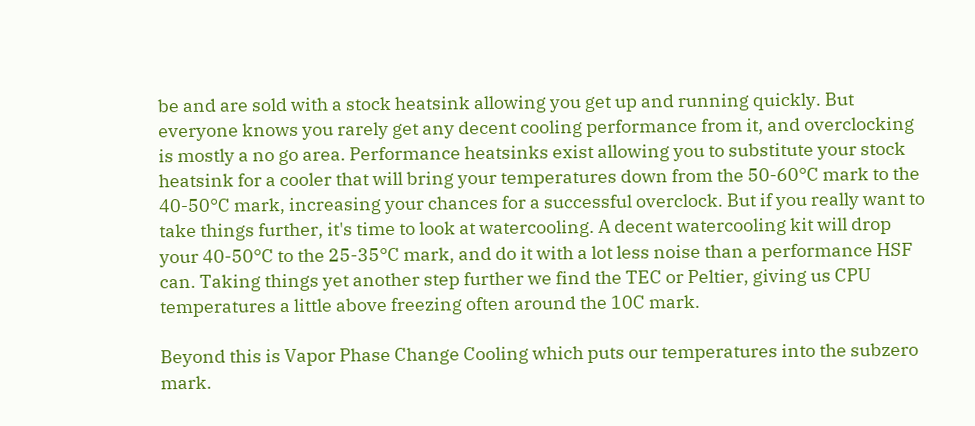be and are sold with a stock heatsink allowing you get up and running quickly. But everyone knows you rarely get any decent cooling performance from it, and overclocking is mostly a no go area. Performance heatsinks exist allowing you to substitute your stock heatsink for a cooler that will bring your temperatures down from the 50-60°C mark to the 40-50°C mark, increasing your chances for a successful overclock. But if you really want to take things further, it's time to look at watercooling. A decent watercooling kit will drop your 40-50°C to the 25-35°C mark, and do it with a lot less noise than a performance HSF can. Taking things yet another step further we find the TEC or Peltier, giving us CPU temperatures a little above freezing often around the 10C mark.

Beyond this is Vapor Phase Change Cooling which puts our temperatures into the subzero mark.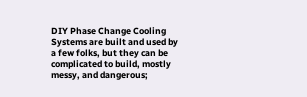DIY Phase Change Cooling Systems are built and used by a few folks, but they can be complicated to build, mostly messy, and dangerous;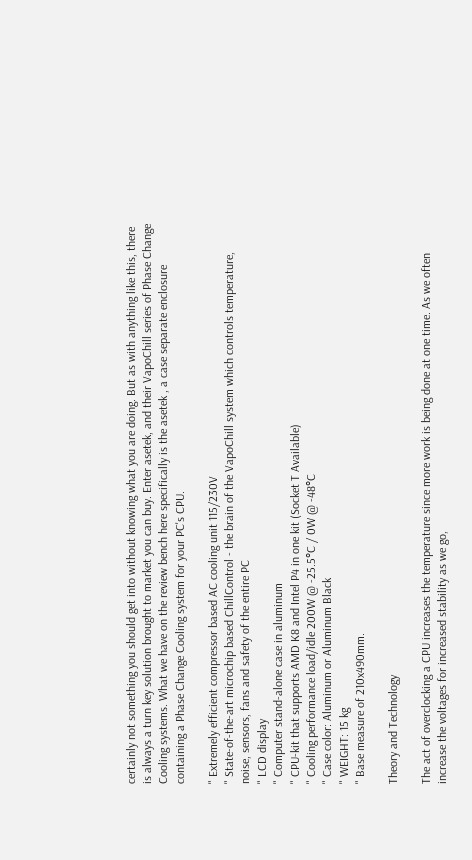certainly not something you should get into without knowing what you are doing. But as with anything like this, there is always a turn key solution brought to market you can buy. Enter asetek, and their VapoChill series of Phase Change Cooling systems. What we have on the review bench here specifically is the asetek , a case separate enclosure containing a Phase Change Cooling system for your PC's CPU.

" Extremely efficient compressor based AC cooling unit 115/230V
" State-of-the-art microchip based ChillControl - the brain of the VapoChill system which controls temperature, noise, sensors, fans and safety of the entire PC
" LCD display
" Computer stand-alone case in aluminum
" CPU-kit that supports AMD K8 and Intel P4 in one kit (Socket T Available)
" Cooling performance load/idle 200W @ -25.5°C / 0W @ -48°C
" Case color: Aluminum or Aluminum Black
" WEIGHT: 15 kg
" Base measure of 210x490mm.

Theory and Technology

The act of overclocking a CPU increases the temperature since more work is being done at one time. As we often increase the voltages for increased stability as we go,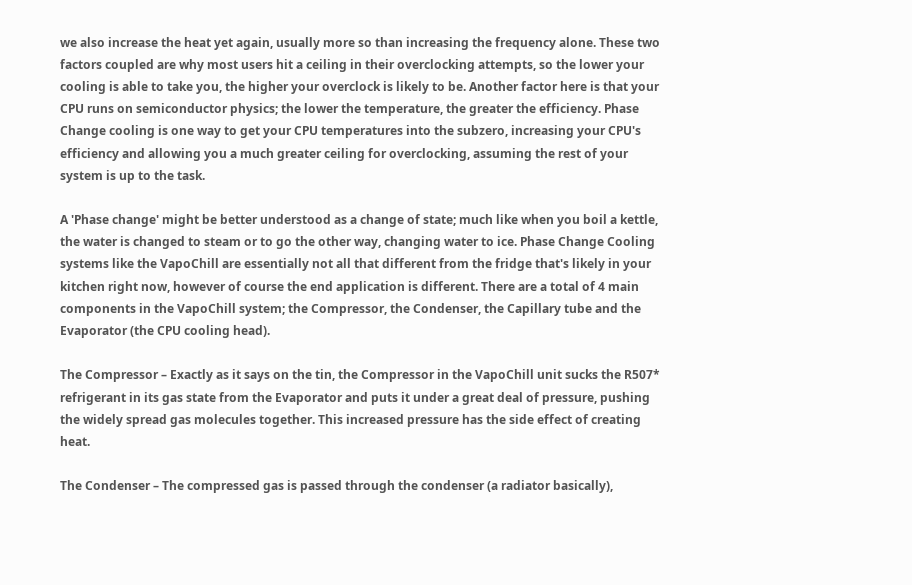we also increase the heat yet again, usually more so than increasing the frequency alone. These two factors coupled are why most users hit a ceiling in their overclocking attempts, so the lower your cooling is able to take you, the higher your overclock is likely to be. Another factor here is that your CPU runs on semiconductor physics; the lower the temperature, the greater the efficiency. Phase Change cooling is one way to get your CPU temperatures into the subzero, increasing your CPU's efficiency and allowing you a much greater ceiling for overclocking, assuming the rest of your system is up to the task.

A 'Phase change' might be better understood as a change of state; much like when you boil a kettle, the water is changed to steam or to go the other way, changing water to ice. Phase Change Cooling systems like the VapoChill are essentially not all that different from the fridge that's likely in your kitchen right now, however of course the end application is different. There are a total of 4 main components in the VapoChill system; the Compressor, the Condenser, the Capillary tube and the Evaporator (the CPU cooling head).

The Compressor – Exactly as it says on the tin, the Compressor in the VapoChill unit sucks the R507* refrigerant in its gas state from the Evaporator and puts it under a great deal of pressure, pushing the widely spread gas molecules together. This increased pressure has the side effect of creating heat.

The Condenser – The compressed gas is passed through the condenser (a radiator basically),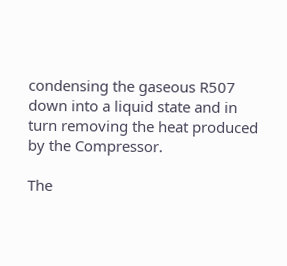condensing the gaseous R507 down into a liquid state and in turn removing the heat produced by the Compressor.

The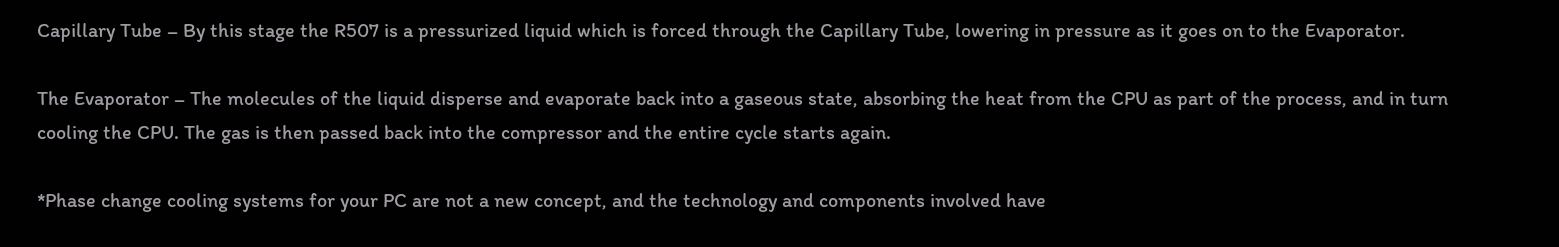Capillary Tube – By this stage the R507 is a pressurized liquid which is forced through the Capillary Tube, lowering in pressure as it goes on to the Evaporator.

The Evaporator – The molecules of the liquid disperse and evaporate back into a gaseous state, absorbing the heat from the CPU as part of the process, and in turn cooling the CPU. The gas is then passed back into the compressor and the entire cycle starts again.

*Phase change cooling systems for your PC are not a new concept, and the technology and components involved have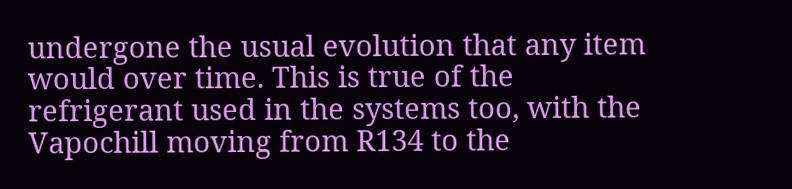undergone the usual evolution that any item would over time. This is true of the refrigerant used in the systems too, with the Vapochill moving from R134 to the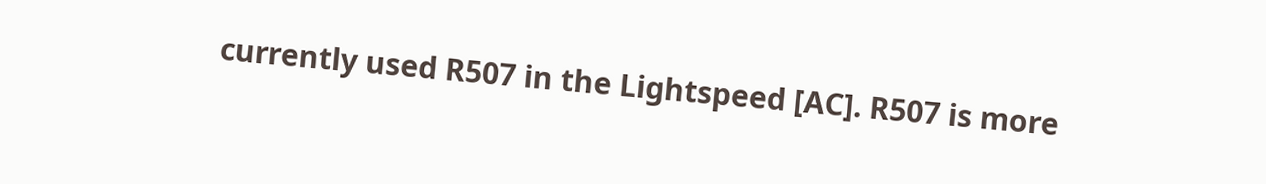currently used R507 in the Lightspeed [AC]. R507 is more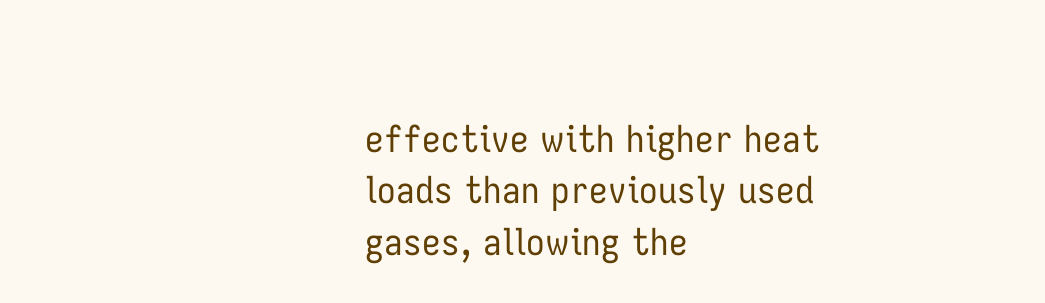effective with higher heat loads than previously used gases, allowing the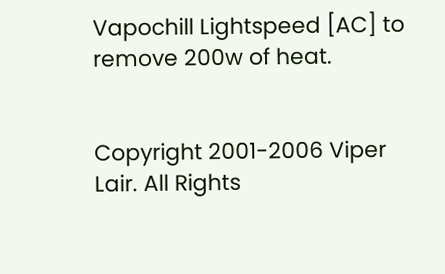Vapochill Lightspeed [AC] to remove 200w of heat.


Copyright 2001-2006 Viper Lair. All Rights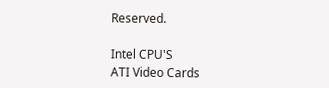Reserved.

Intel CPU'S
ATI Video Cards